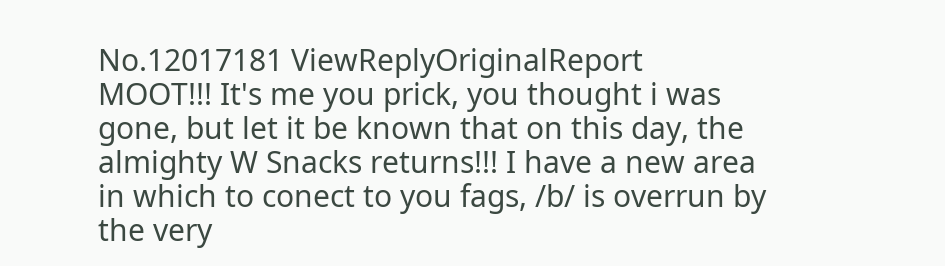No.12017181 ViewReplyOriginalReport
MOOT!!! It's me you prick, you thought i was gone, but let it be known that on this day, the almighty W Snacks returns!!! I have a new area in which to conect to you fags, /b/ is overrun by the very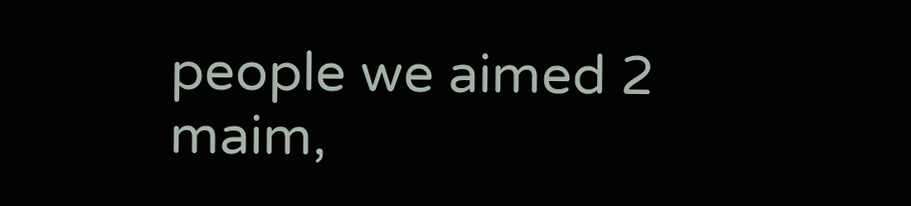people we aimed 2 maim,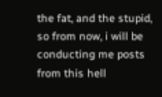the fat, and the stupid, so from now, i will be conducting me posts from this hell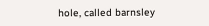hole, called barnsley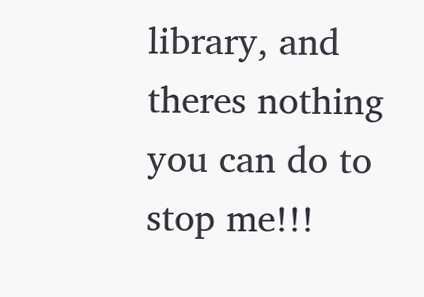library, and theres nothing you can do to stop me!!!